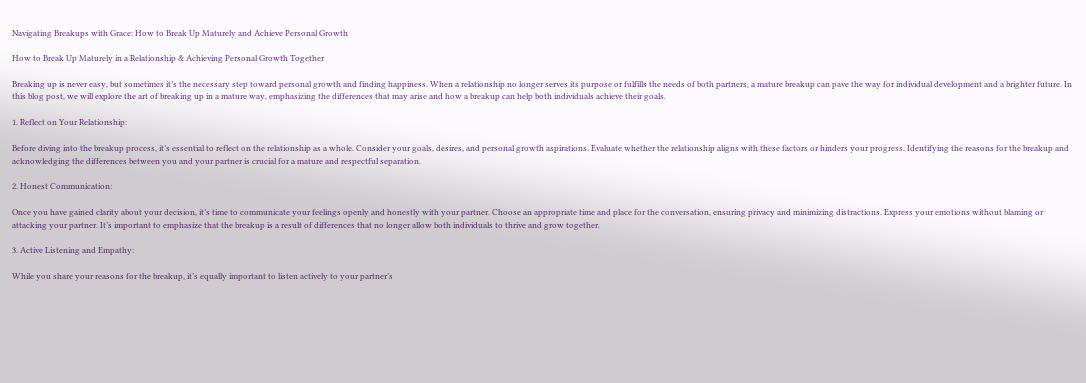Navigating Breakups with Grace: How to Break Up Maturely and Achieve Personal Growth

How to Break Up Maturely in a Relationship & Achieving Personal Growth Together

Breaking up is never easy, but sometimes it’s the necessary step toward personal growth and finding happiness. When a relationship no longer serves its purpose or fulfills the needs of both partners, a mature breakup can pave the way for individual development and a brighter future. In this blog post, we will explore the art of breaking up in a mature way, emphasizing the differences that may arise and how a breakup can help both individuals achieve their goals.

1. Reflect on Your Relationship:

Before diving into the breakup process, it’s essential to reflect on the relationship as a whole. Consider your goals, desires, and personal growth aspirations. Evaluate whether the relationship aligns with these factors or hinders your progress. Identifying the reasons for the breakup and acknowledging the differences between you and your partner is crucial for a mature and respectful separation.

2. Honest Communication:

Once you have gained clarity about your decision, it’s time to communicate your feelings openly and honestly with your partner. Choose an appropriate time and place for the conversation, ensuring privacy and minimizing distractions. Express your emotions without blaming or attacking your partner. It’s important to emphasize that the breakup is a result of differences that no longer allow both individuals to thrive and grow together.

3. Active Listening and Empathy:

While you share your reasons for the breakup, it’s equally important to listen actively to your partner’s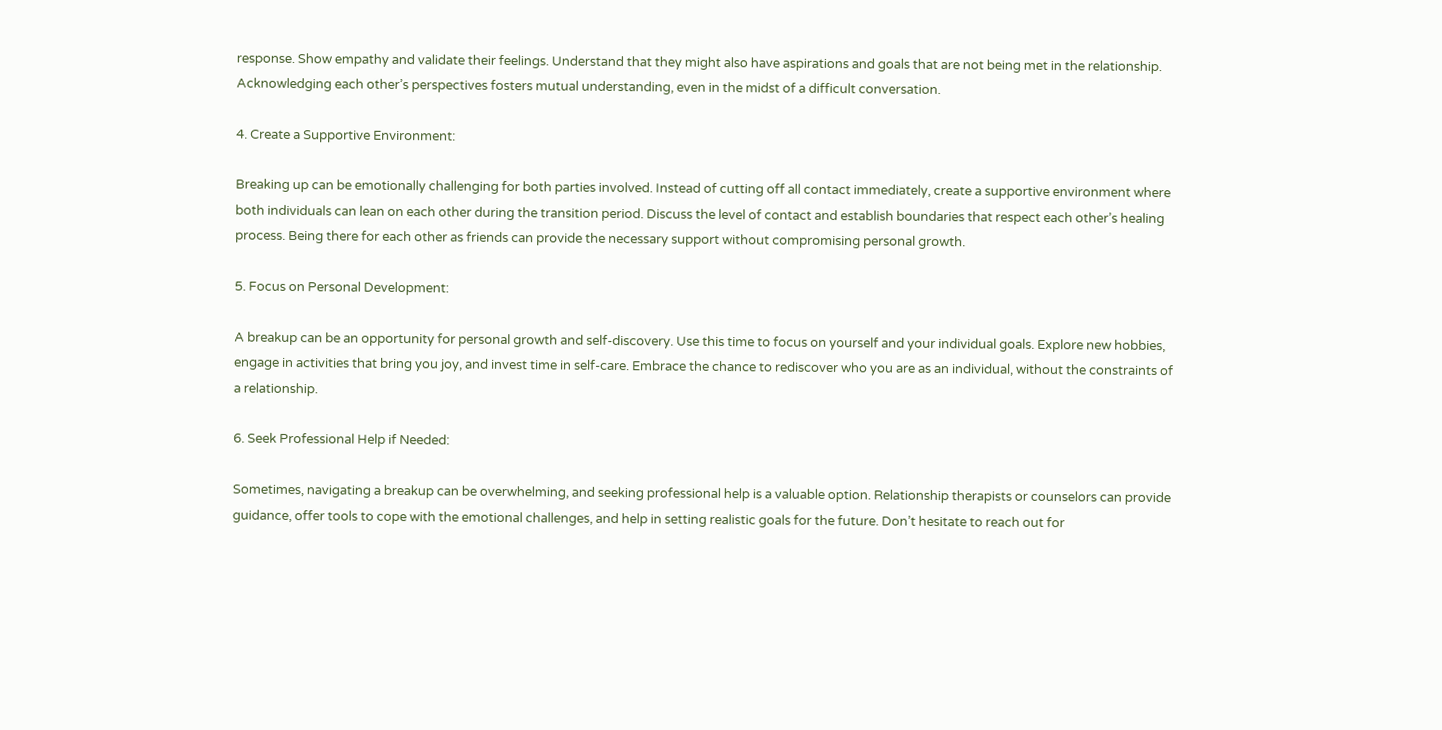response. Show empathy and validate their feelings. Understand that they might also have aspirations and goals that are not being met in the relationship. Acknowledging each other’s perspectives fosters mutual understanding, even in the midst of a difficult conversation.

4. Create a Supportive Environment:

Breaking up can be emotionally challenging for both parties involved. Instead of cutting off all contact immediately, create a supportive environment where both individuals can lean on each other during the transition period. Discuss the level of contact and establish boundaries that respect each other’s healing process. Being there for each other as friends can provide the necessary support without compromising personal growth.

5. Focus on Personal Development:

A breakup can be an opportunity for personal growth and self-discovery. Use this time to focus on yourself and your individual goals. Explore new hobbies, engage in activities that bring you joy, and invest time in self-care. Embrace the chance to rediscover who you are as an individual, without the constraints of a relationship.

6. Seek Professional Help if Needed:

Sometimes, navigating a breakup can be overwhelming, and seeking professional help is a valuable option. Relationship therapists or counselors can provide guidance, offer tools to cope with the emotional challenges, and help in setting realistic goals for the future. Don’t hesitate to reach out for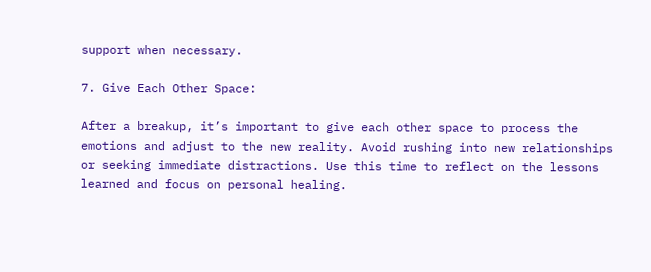support when necessary.

7. Give Each Other Space:

After a breakup, it’s important to give each other space to process the emotions and adjust to the new reality. Avoid rushing into new relationships or seeking immediate distractions. Use this time to reflect on the lessons learned and focus on personal healing.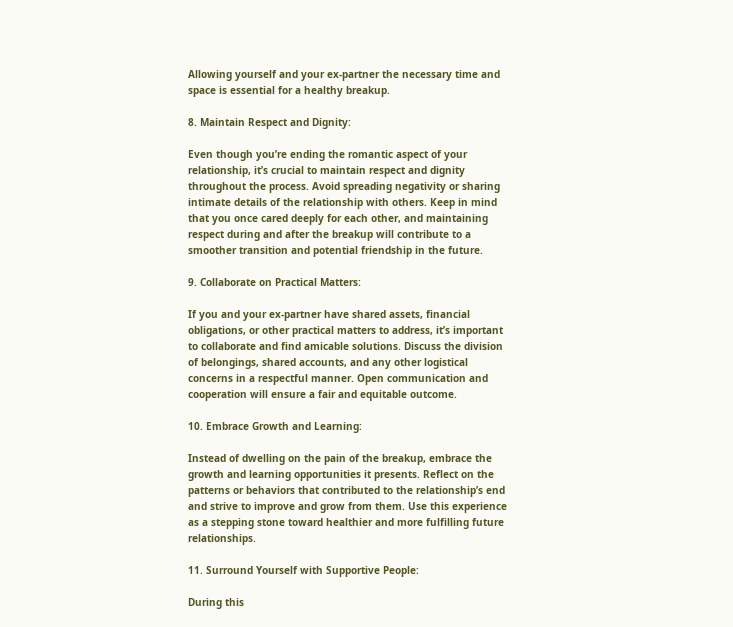Allowing yourself and your ex-partner the necessary time and space is essential for a healthy breakup.

8. Maintain Respect and Dignity:

Even though you’re ending the romantic aspect of your relationship, it’s crucial to maintain respect and dignity throughout the process. Avoid spreading negativity or sharing intimate details of the relationship with others. Keep in mind that you once cared deeply for each other, and maintaining respect during and after the breakup will contribute to a smoother transition and potential friendship in the future.

9. Collaborate on Practical Matters:

If you and your ex-partner have shared assets, financial obligations, or other practical matters to address, it’s important to collaborate and find amicable solutions. Discuss the division of belongings, shared accounts, and any other logistical concerns in a respectful manner. Open communication and cooperation will ensure a fair and equitable outcome.

10. Embrace Growth and Learning:

Instead of dwelling on the pain of the breakup, embrace the growth and learning opportunities it presents. Reflect on the patterns or behaviors that contributed to the relationship’s end and strive to improve and grow from them. Use this experience as a stepping stone toward healthier and more fulfilling future relationships.

11. Surround Yourself with Supportive People:

During this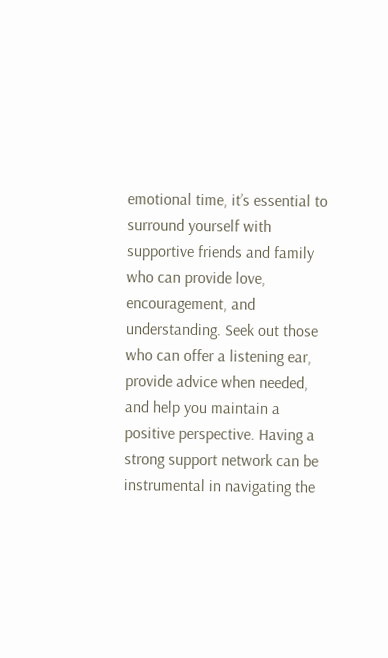emotional time, it’s essential to surround yourself with supportive friends and family who can provide love, encouragement, and understanding. Seek out those who can offer a listening ear, provide advice when needed, and help you maintain a positive perspective. Having a strong support network can be instrumental in navigating the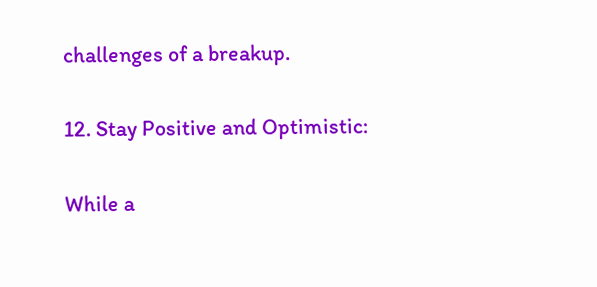challenges of a breakup.

12. Stay Positive and Optimistic:

While a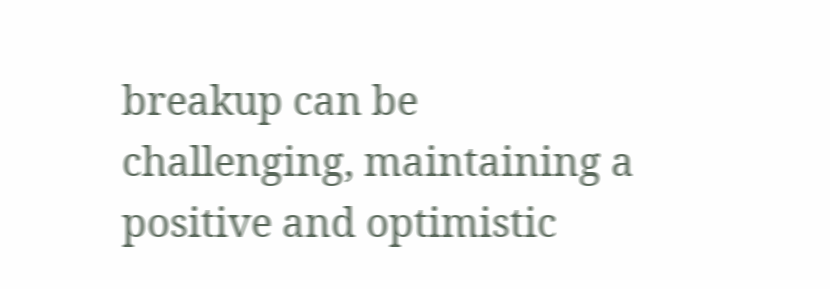breakup can be challenging, maintaining a positive and optimistic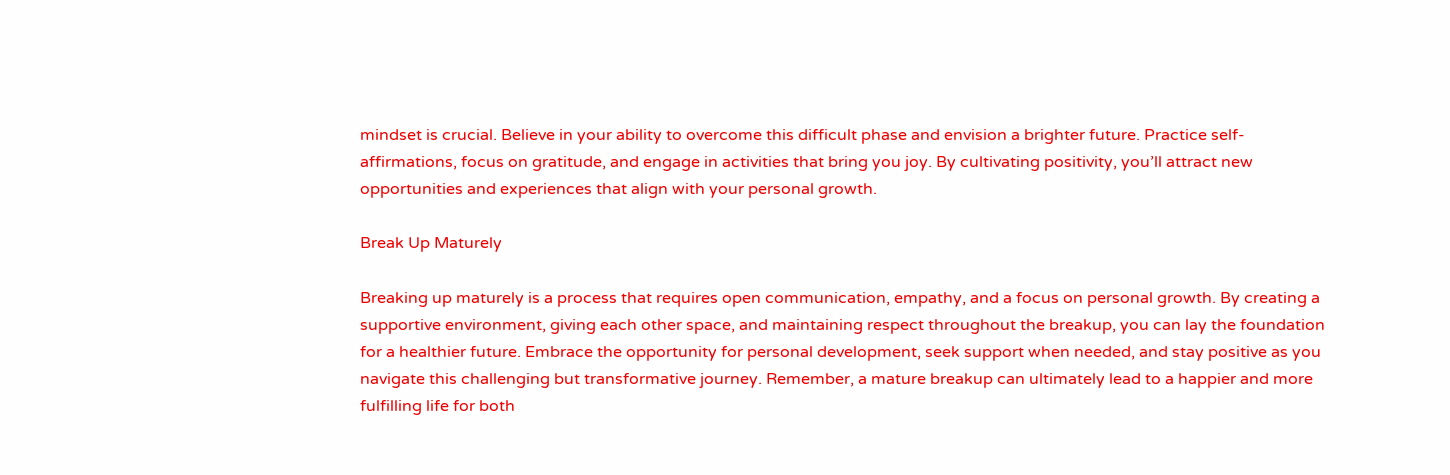mindset is crucial. Believe in your ability to overcome this difficult phase and envision a brighter future. Practice self-affirmations, focus on gratitude, and engage in activities that bring you joy. By cultivating positivity, you’ll attract new opportunities and experiences that align with your personal growth.

Break Up Maturely

Breaking up maturely is a process that requires open communication, empathy, and a focus on personal growth. By creating a supportive environment, giving each other space, and maintaining respect throughout the breakup, you can lay the foundation for a healthier future. Embrace the opportunity for personal development, seek support when needed, and stay positive as you navigate this challenging but transformative journey. Remember, a mature breakup can ultimately lead to a happier and more fulfilling life for both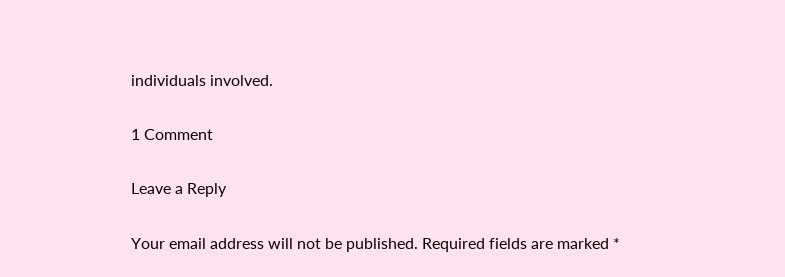individuals involved.

1 Comment

Leave a Reply

Your email address will not be published. Required fields are marked *